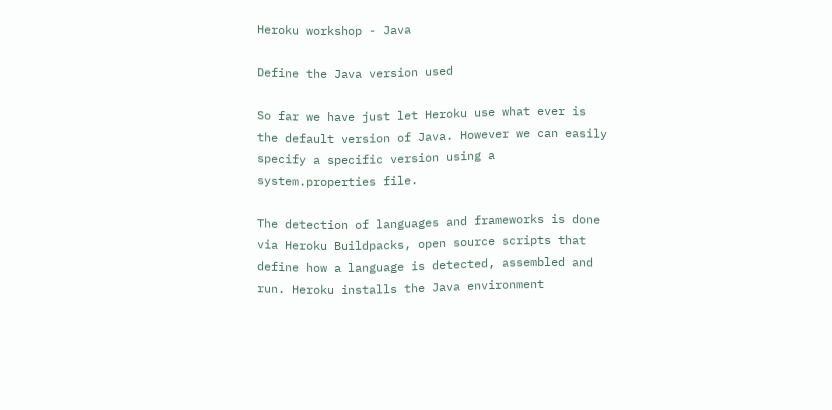Heroku workshop - Java

Define the Java version used

So far we have just let Heroku use what ever is the default version of Java. However we can easily specify a specific version using a system.properties file.

The detection of languages and frameworks is done via Heroku Buildpacks, open source scripts that define how a language is detected, assembled and run. Heroku installs the Java environment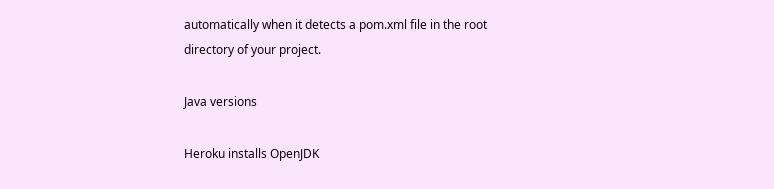automatically when it detects a pom.xml file in the root directory of your project.

Java versions

Heroku installs OpenJDK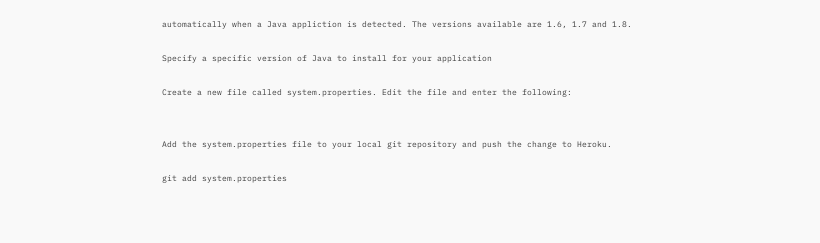automatically when a Java appliction is detected. The versions available are 1.6, 1.7 and 1.8.

Specify a specific version of Java to install for your application

Create a new file called system.properties. Edit the file and enter the following:


Add the system.properties file to your local git repository and push the change to Heroku.

git add system.properties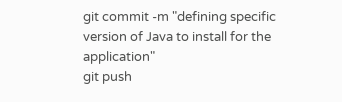git commit -m "defining specific version of Java to install for the application"
git push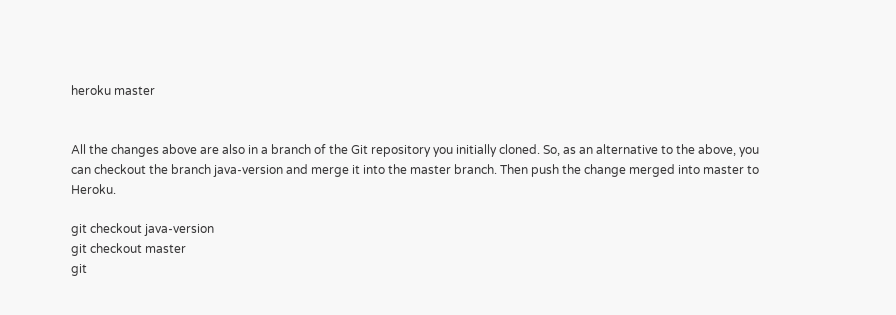heroku master


All the changes above are also in a branch of the Git repository you initially cloned. So, as an alternative to the above, you can checkout the branch java-version and merge it into the master branch. Then push the change merged into master to Heroku.

git checkout java-version
git checkout master
git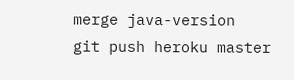merge java-version
git push heroku master